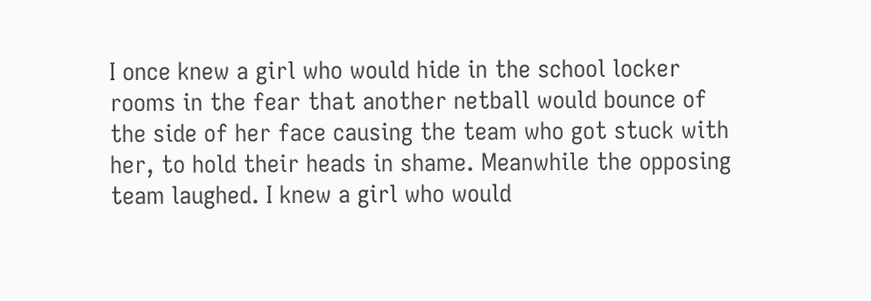I once knew a girl who would hide in the school locker rooms in the fear that another netball would bounce of the side of her face causing the team who got stuck with her, to hold their heads in shame. Meanwhile the opposing team laughed. I knew a girl who would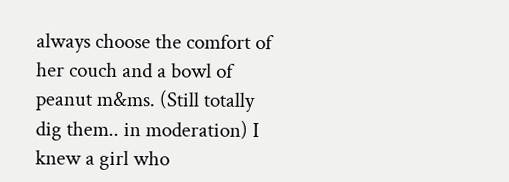always choose the comfort of her couch and a bowl of peanut m&ms. (Still totally dig them.. in moderation) I knew a girl who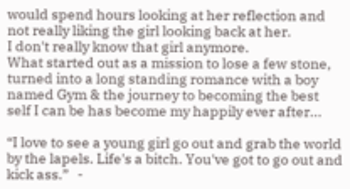would spend hours looking at her reflection and not really liking the girl looking back at her.
I don't really know that girl anymore.
What started out as a mission to lose a few stone, turned into a long standing romance with a boy named Gym & the journey to becoming the best self I can be has become my happily ever after...

“I love to see a young girl go out and grab the world by the lapels. Life's a bitch. You've got to go out and kick ass.”   -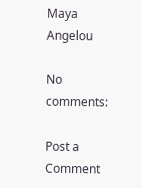Maya Angelou

No comments:

Post a Comment